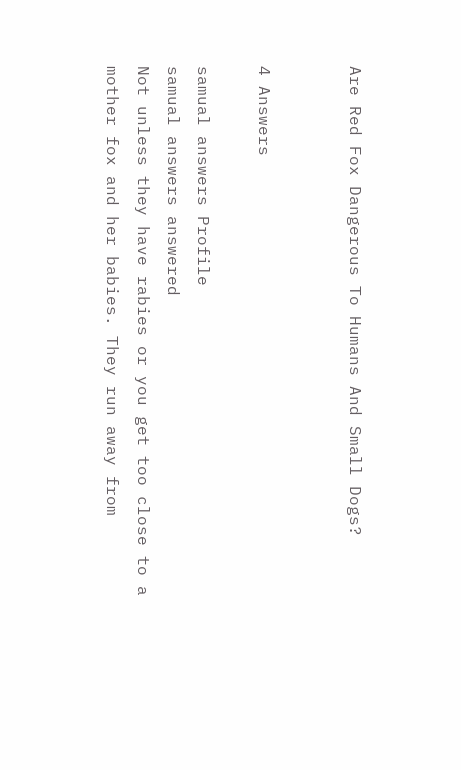Are Red Fox Dangerous To Humans And Small Dogs?


4 Answers

samual answers Profile
samual answers answered
Not unless they have rabies or you get too close to a mother fox and her babies. They run away from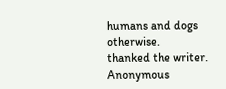humans and dogs otherwise.
thanked the writer.
Anonymous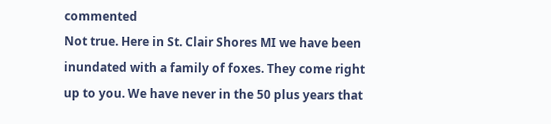commented
Not true. Here in St. Clair Shores MI we have been inundated with a family of foxes. They come right up to you. We have never in the 50 plus years that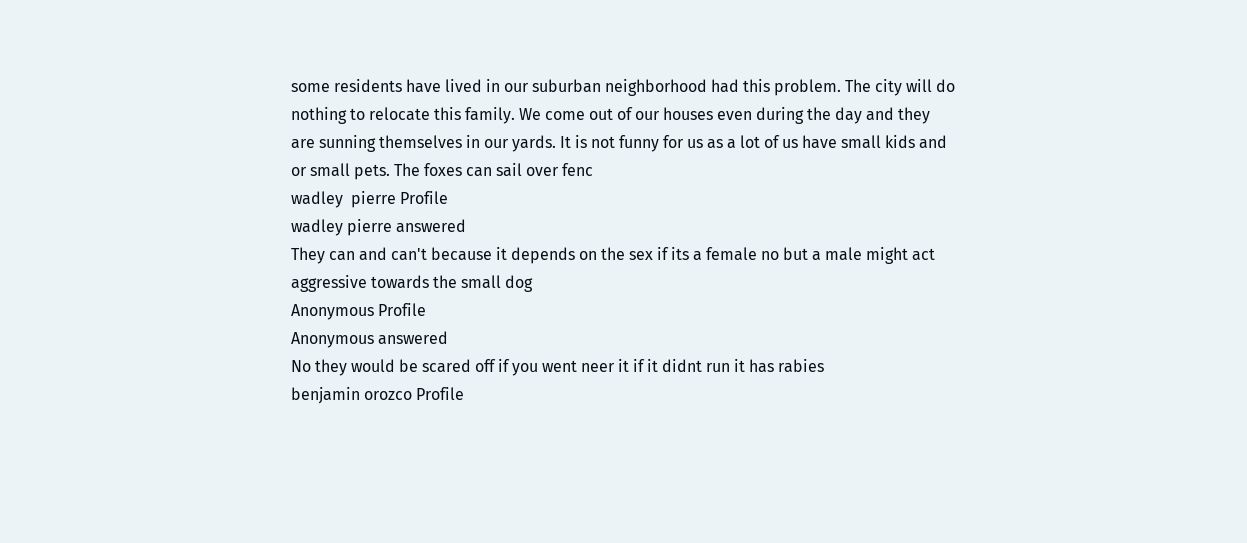some residents have lived in our suburban neighborhood had this problem. The city will do nothing to relocate this family. We come out of our houses even during the day and they are sunning themselves in our yards. It is not funny for us as a lot of us have small kids and or small pets. The foxes can sail over fenc
wadley  pierre Profile
wadley pierre answered
They can and can't because it depends on the sex if its a female no but a male might act aggressive towards the small dog
Anonymous Profile
Anonymous answered
No they would be scared off if you went neer it if it didnt run it has rabies
benjamin orozco Profile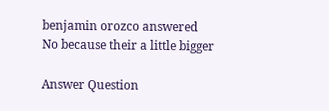benjamin orozco answered
No because their a little bigger

Answer Question